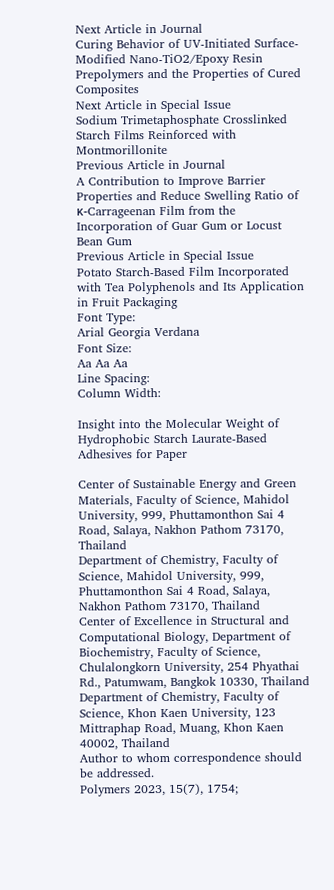Next Article in Journal
Curing Behavior of UV-Initiated Surface-Modified Nano-TiO2/Epoxy Resin Prepolymers and the Properties of Cured Composites
Next Article in Special Issue
Sodium Trimetaphosphate Crosslinked Starch Films Reinforced with Montmorillonite
Previous Article in Journal
A Contribution to Improve Barrier Properties and Reduce Swelling Ratio of κ-Carrageenan Film from the Incorporation of Guar Gum or Locust Bean Gum
Previous Article in Special Issue
Potato Starch-Based Film Incorporated with Tea Polyphenols and Its Application in Fruit Packaging
Font Type:
Arial Georgia Verdana
Font Size:
Aa Aa Aa
Line Spacing:
Column Width:

Insight into the Molecular Weight of Hydrophobic Starch Laurate-Based Adhesives for Paper

Center of Sustainable Energy and Green Materials, Faculty of Science, Mahidol University, 999, Phuttamonthon Sai 4 Road, Salaya, Nakhon Pathom 73170, Thailand
Department of Chemistry, Faculty of Science, Mahidol University, 999, Phuttamonthon Sai 4 Road, Salaya, Nakhon Pathom 73170, Thailand
Center of Excellence in Structural and Computational Biology, Department of Biochemistry, Faculty of Science, Chulalongkorn University, 254 Phyathai Rd., Patumwam, Bangkok 10330, Thailand
Department of Chemistry, Faculty of Science, Khon Kaen University, 123 Mittraphap Road, Muang, Khon Kaen 40002, Thailand
Author to whom correspondence should be addressed.
Polymers 2023, 15(7), 1754;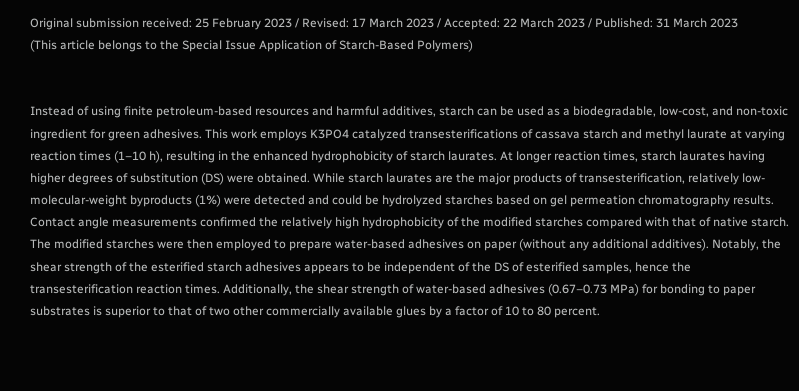Original submission received: 25 February 2023 / Revised: 17 March 2023 / Accepted: 22 March 2023 / Published: 31 March 2023
(This article belongs to the Special Issue Application of Starch-Based Polymers)


Instead of using finite petroleum-based resources and harmful additives, starch can be used as a biodegradable, low-cost, and non-toxic ingredient for green adhesives. This work employs K3PO4 catalyzed transesterifications of cassava starch and methyl laurate at varying reaction times (1–10 h), resulting in the enhanced hydrophobicity of starch laurates. At longer reaction times, starch laurates having higher degrees of substitution (DS) were obtained. While starch laurates are the major products of transesterification, relatively low-molecular-weight byproducts (1%) were detected and could be hydrolyzed starches based on gel permeation chromatography results. Contact angle measurements confirmed the relatively high hydrophobicity of the modified starches compared with that of native starch. The modified starches were then employed to prepare water-based adhesives on paper (without any additional additives). Notably, the shear strength of the esterified starch adhesives appears to be independent of the DS of esterified samples, hence the transesterification reaction times. Additionally, the shear strength of water-based adhesives (0.67–0.73 MPa) for bonding to paper substrates is superior to that of two other commercially available glues by a factor of 10 to 80 percent.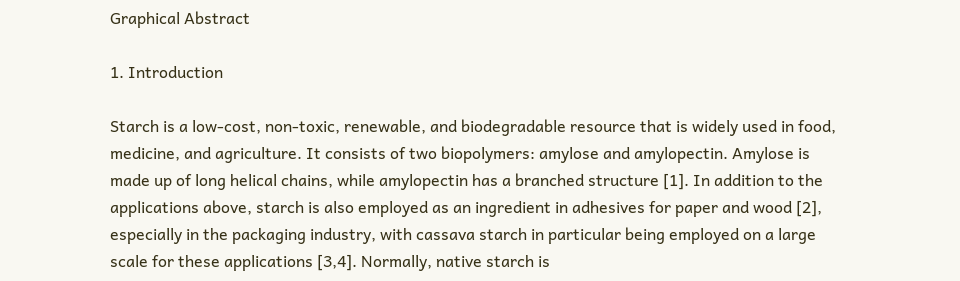Graphical Abstract

1. Introduction

Starch is a low-cost, non-toxic, renewable, and biodegradable resource that is widely used in food, medicine, and agriculture. It consists of two biopolymers: amylose and amylopectin. Amylose is made up of long helical chains, while amylopectin has a branched structure [1]. In addition to the applications above, starch is also employed as an ingredient in adhesives for paper and wood [2], especially in the packaging industry, with cassava starch in particular being employed on a large scale for these applications [3,4]. Normally, native starch is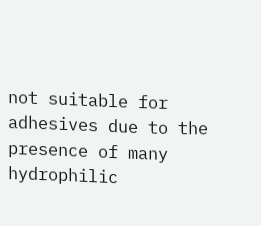not suitable for adhesives due to the presence of many hydrophilic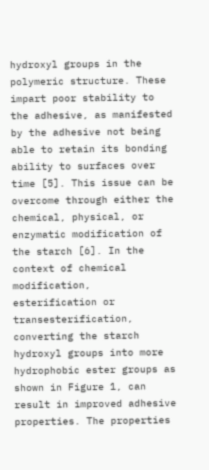hydroxyl groups in the polymeric structure. These impart poor stability to the adhesive, as manifested by the adhesive not being able to retain its bonding ability to surfaces over time [5]. This issue can be overcome through either the chemical, physical, or enzymatic modification of the starch [6]. In the context of chemical modification, esterification or transesterification, converting the starch hydroxyl groups into more hydrophobic ester groups as shown in Figure 1, can result in improved adhesive properties. The properties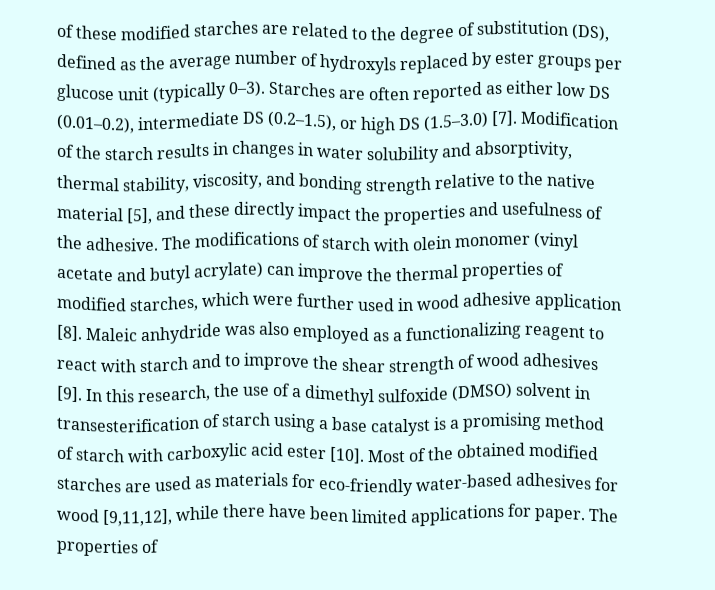of these modified starches are related to the degree of substitution (DS), defined as the average number of hydroxyls replaced by ester groups per glucose unit (typically 0–3). Starches are often reported as either low DS (0.01–0.2), intermediate DS (0.2–1.5), or high DS (1.5–3.0) [7]. Modification of the starch results in changes in water solubility and absorptivity, thermal stability, viscosity, and bonding strength relative to the native material [5], and these directly impact the properties and usefulness of the adhesive. The modifications of starch with olein monomer (vinyl acetate and butyl acrylate) can improve the thermal properties of modified starches, which were further used in wood adhesive application [8]. Maleic anhydride was also employed as a functionalizing reagent to react with starch and to improve the shear strength of wood adhesives [9]. In this research, the use of a dimethyl sulfoxide (DMSO) solvent in transesterification of starch using a base catalyst is a promising method of starch with carboxylic acid ester [10]. Most of the obtained modified starches are used as materials for eco-friendly water-based adhesives for wood [9,11,12], while there have been limited applications for paper. The properties of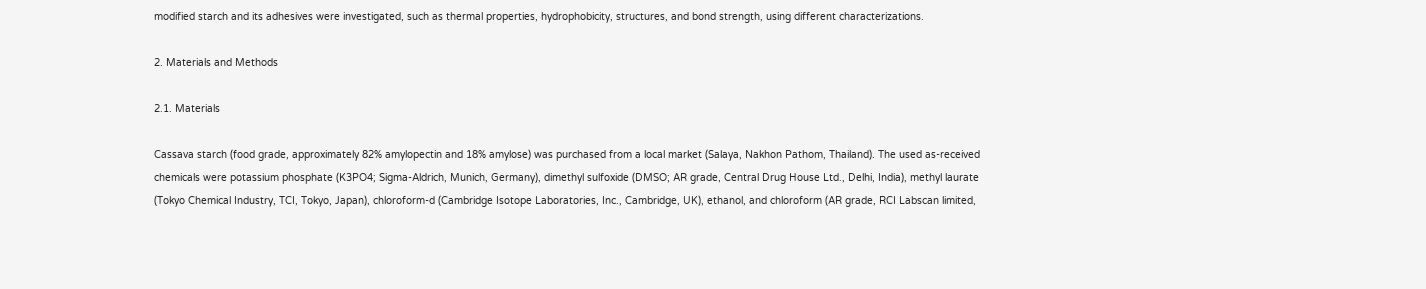modified starch and its adhesives were investigated, such as thermal properties, hydrophobicity, structures, and bond strength, using different characterizations.

2. Materials and Methods

2.1. Materials

Cassava starch (food grade, approximately 82% amylopectin and 18% amylose) was purchased from a local market (Salaya, Nakhon Pathom, Thailand). The used as-received chemicals were potassium phosphate (K3PO4; Sigma-Aldrich, Munich, Germany), dimethyl sulfoxide (DMSO; AR grade, Central Drug House Ltd., Delhi, India), methyl laurate (Tokyo Chemical Industry, TCI, Tokyo, Japan), chloroform-d (Cambridge Isotope Laboratories, Inc., Cambridge, UK), ethanol, and chloroform (AR grade, RCI Labscan limited,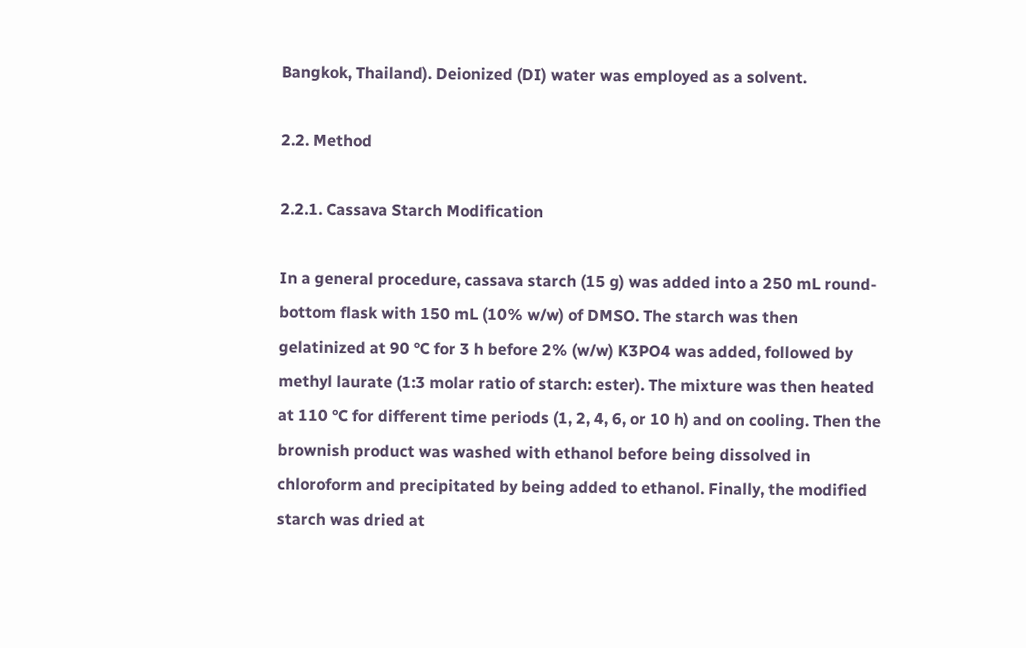Bangkok, Thailand). Deionized (DI) water was employed as a solvent.

2.2. Method

2.2.1. Cassava Starch Modification

In a general procedure, cassava starch (15 g) was added into a 250 mL round-bottom flask with 150 mL (10% w/w) of DMSO. The starch was then gelatinized at 90 °C for 3 h before 2% (w/w) K3PO4 was added, followed by methyl laurate (1:3 molar ratio of starch: ester). The mixture was then heated at 110 °C for different time periods (1, 2, 4, 6, or 10 h) and on cooling. Then the brownish product was washed with ethanol before being dissolved in chloroform and precipitated by being added to ethanol. Finally, the modified starch was dried at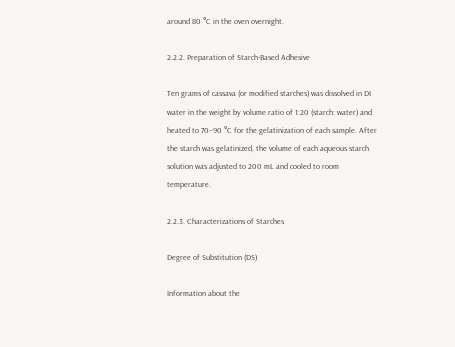around 80 °C in the oven overnight.

2.2.2. Preparation of Starch-Based Adhesive

Ten grams of cassava (or modified starches) was dissolved in DI water in the weight by volume ratio of 1:20 (starch: water) and heated to 70–90 °C for the gelatinization of each sample. After the starch was gelatinized, the volume of each aqueous starch solution was adjusted to 200 mL and cooled to room temperature.

2.2.3. Characterizations of Starches

Degree of Substitution (DS)

Information about the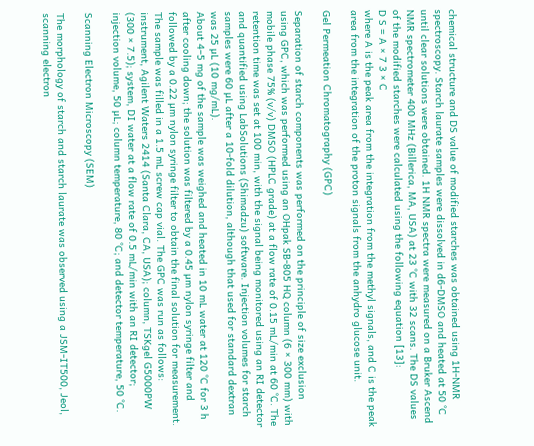chemical structure and DS value of modified starches was obtained using 1H-NMR spectroscopy. Starch laurate samples were dissolved in d6-DMSO and heated at 50 °C until clear solutions were obtained. 1H NMR spectra were measured on a Bruker Ascend NMR spectrometer 400 MHz (Billerica, MA, USA) at 23 °C with 32 scans. The DS values of the modified starches were calculated using the following equation [13]:
D S = A × 7 3 × C
where A is the peak area from the integration from the methyl signals, and C is the peak area from the integration of the proton signals from the anhydro glucose unit.

Gel Permeation Chromatography (GPC)

Separation of starch components was performed on the principle of size exclusion using GPC, which was performed using an OHpak SB-805 HQ column (6 × 300 mm) with mobile phase 75% (v/v) DMSO (HPLC grade) at a flow rate of 0.15 mL/min at 60 °C. The retention time was set at 100 min, with the signal being monitored using an RI detector and quantified using LabSolutions (Shimadzu) software. Injection volumes for starch samples were 60 µL after a 10-fold dilution, although that used for standard dextran was 25 µL (10 mg/mL).
About 4–5 mg of the sample was weighed and heated in 10 mL water at 120 °C for 3 h after cooling down; the solution was filtered by a 0.45 µm nylon syringe filter and followed by a 0.22 µm nylon syringe filter to obtain the final solution for measurement. The sample was filled in a 1.5 mL screw cap vial. The GPC was run as follows: instrument, Agilent Waters 2414 (Santa Clara, CA, USA); column, TSKgel G5000PW (300 × 7.5); system, DI water at a flow rate of 0.5 mL/min with an RI detector; injection volume, 50 µL; column temperature, 80 °C; and detector temperature, 50 °C.

Scanning Electron Microscopy (SEM)

The morphology of starch and starch laurate was observed using a JSM-IT500, Jeol, scanning electron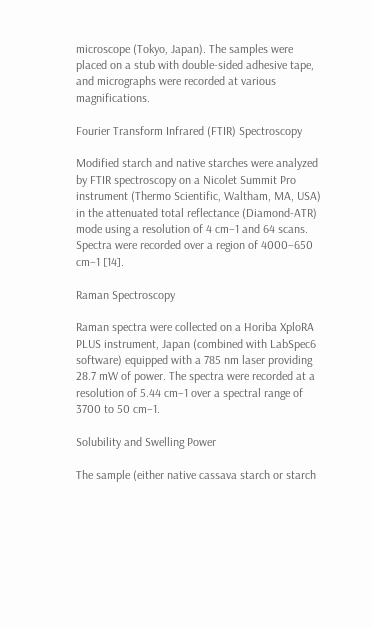microscope (Tokyo, Japan). The samples were placed on a stub with double-sided adhesive tape, and micrographs were recorded at various magnifications.

Fourier Transform Infrared (FTIR) Spectroscopy

Modified starch and native starches were analyzed by FTIR spectroscopy on a Nicolet Summit Pro instrument (Thermo Scientific, Waltham, MA, USA) in the attenuated total reflectance (Diamond-ATR) mode using a resolution of 4 cm−1 and 64 scans. Spectra were recorded over a region of 4000–650 cm−1 [14].

Raman Spectroscopy

Raman spectra were collected on a Horiba XploRA PLUS instrument, Japan (combined with LabSpec6 software) equipped with a 785 nm laser providing 28.7 mW of power. The spectra were recorded at a resolution of 5.44 cm−1 over a spectral range of 3700 to 50 cm−1.

Solubility and Swelling Power

The sample (either native cassava starch or starch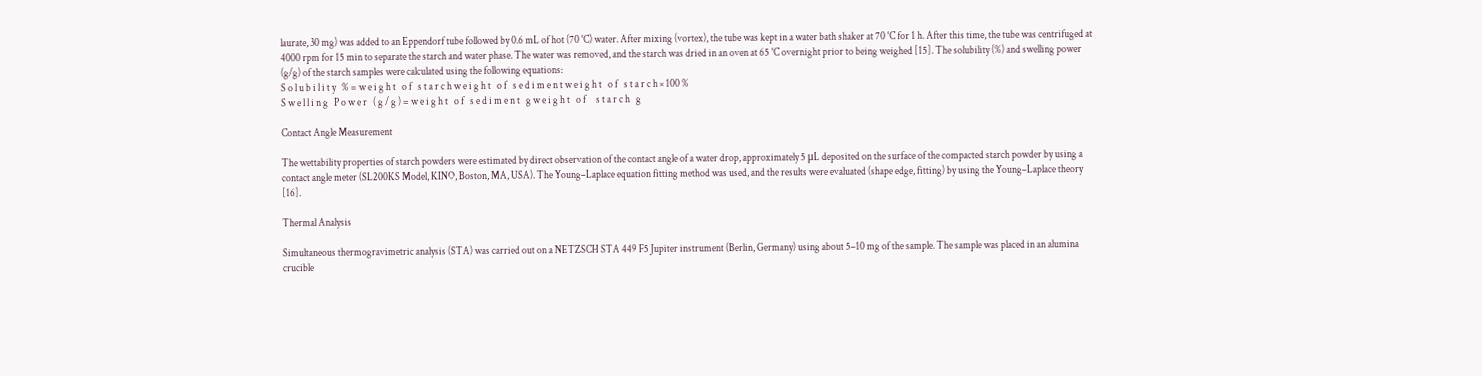laurate, 30 mg) was added to an Eppendorf tube followed by 0.6 mL of hot (70 °C) water. After mixing (vortex), the tube was kept in a water bath shaker at 70 °C for 1 h. After this time, the tube was centrifuged at 4000 rpm for 15 min to separate the starch and water phase. The water was removed, and the starch was dried in an oven at 65 °C overnight prior to being weighed [15]. The solubility (%) and swelling power (g/g) of the starch samples were calculated using the following equations:
S o l u b i l i t y   % = w e i g h t   o f   s t a r c h w e i g h t   o f   s e d i m e n t w e i g h t   o f   s t a r c h × 100 %
S w e l l i n g   P o w e r   ( g / g ) = w e i g h t   o f   s e d i m e n t   g w e i g h t   o f     s t a r c h   g

Contact Angle Measurement

The wettability properties of starch powders were estimated by direct observation of the contact angle of a water drop, approximately 5 μL deposited on the surface of the compacted starch powder by using a contact angle meter (SL200KS Model, KINO, Boston, MA, USA). The Young–Laplace equation fitting method was used, and the results were evaluated (shape edge, fitting) by using the Young–Laplace theory [16].

Thermal Analysis

Simultaneous thermogravimetric analysis (STA) was carried out on a NETZSCH STA 449 F5 Jupiter instrument (Berlin, Germany) using about 5–10 mg of the sample. The sample was placed in an alumina crucible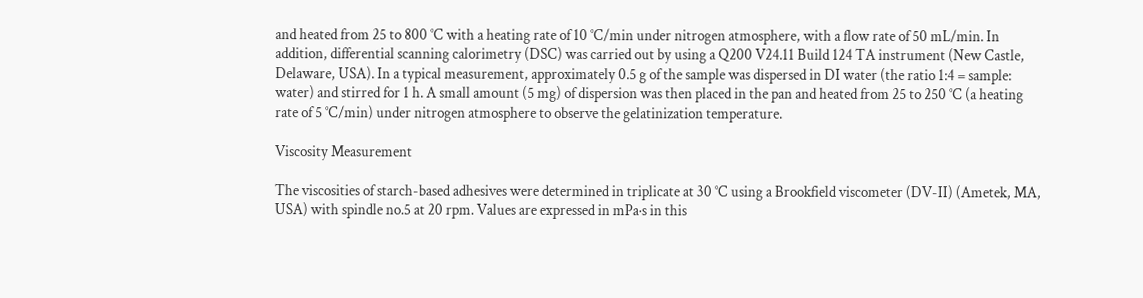and heated from 25 to 800 °C with a heating rate of 10 °C/min under nitrogen atmosphere, with a flow rate of 50 mL/min. In addition, differential scanning calorimetry (DSC) was carried out by using a Q200 V24.11 Build 124 TA instrument (New Castle, Delaware, USA). In a typical measurement, approximately 0.5 g of the sample was dispersed in DI water (the ratio 1:4 = sample: water) and stirred for 1 h. A small amount (5 mg) of dispersion was then placed in the pan and heated from 25 to 250 °C (a heating rate of 5 °C/min) under nitrogen atmosphere to observe the gelatinization temperature.

Viscosity Measurement

The viscosities of starch-based adhesives were determined in triplicate at 30 °C using a Brookfield viscometer (DV-II) (Ametek, MA, USA) with spindle no.5 at 20 rpm. Values are expressed in mPa·s in this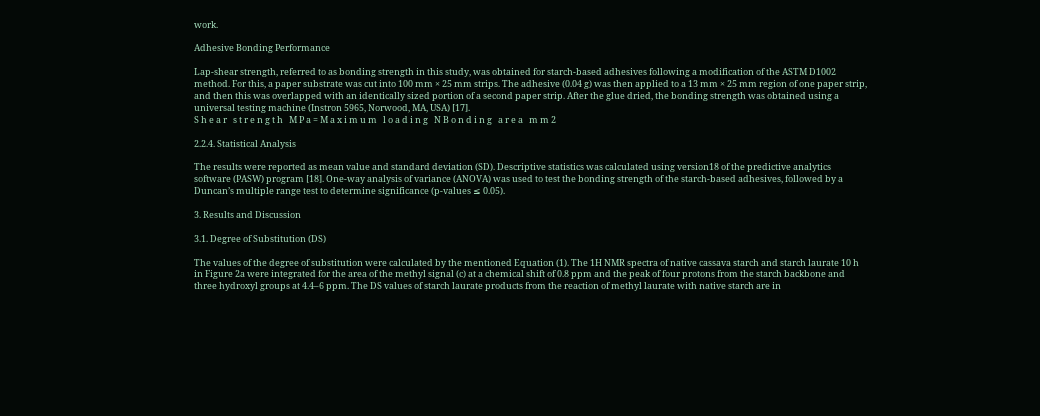work.

Adhesive Bonding Performance

Lap-shear strength, referred to as bonding strength in this study, was obtained for starch-based adhesives following a modification of the ASTM D1002 method. For this, a paper substrate was cut into 100 mm × 25 mm strips. The adhesive (0.04 g) was then applied to a 13 mm × 25 mm region of one paper strip, and then this was overlapped with an identically sized portion of a second paper strip. After the glue dried, the bonding strength was obtained using a universal testing machine (Instron 5965, Norwood, MA, USA) [17].
S h e a r   s t r e n g t h   M P a = M a x i m u m   l o a d i n g   N B o n d i n g   a r e a   m m 2

2.2.4. Statistical Analysis

The results were reported as mean value and standard deviation (SD). Descriptive statistics was calculated using version18 of the predictive analytics software (PASW) program [18]. One-way analysis of variance (ANOVA) was used to test the bonding strength of the starch-based adhesives, followed by a Duncan’s multiple range test to determine significance (p-values ≤ 0.05).

3. Results and Discussion

3.1. Degree of Substitution (DS)

The values of the degree of substitution were calculated by the mentioned Equation (1). The 1H NMR spectra of native cassava starch and starch laurate 10 h in Figure 2a were integrated for the area of the methyl signal (c) at a chemical shift of 0.8 ppm and the peak of four protons from the starch backbone and three hydroxyl groups at 4.4–6 ppm. The DS values of starch laurate products from the reaction of methyl laurate with native starch are in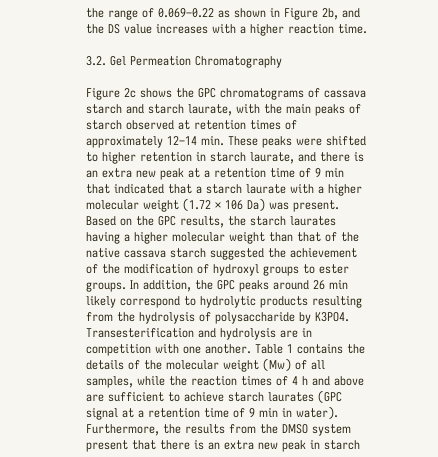the range of 0.069–0.22 as shown in Figure 2b, and the DS value increases with a higher reaction time.

3.2. Gel Permeation Chromatography

Figure 2c shows the GPC chromatograms of cassava starch and starch laurate, with the main peaks of starch observed at retention times of approximately 12–14 min. These peaks were shifted to higher retention in starch laurate, and there is an extra new peak at a retention time of 9 min that indicated that a starch laurate with a higher molecular weight (1.72 × 106 Da) was present. Based on the GPC results, the starch laurates having a higher molecular weight than that of the native cassava starch suggested the achievement of the modification of hydroxyl groups to ester groups. In addition, the GPC peaks around 26 min likely correspond to hydrolytic products resulting from the hydrolysis of polysaccharide by K3PO4. Transesterification and hydrolysis are in competition with one another. Table 1 contains the details of the molecular weight (Mw) of all samples, while the reaction times of 4 h and above are sufficient to achieve starch laurates (GPC signal at a retention time of 9 min in water). Furthermore, the results from the DMSO system present that there is an extra new peak in starch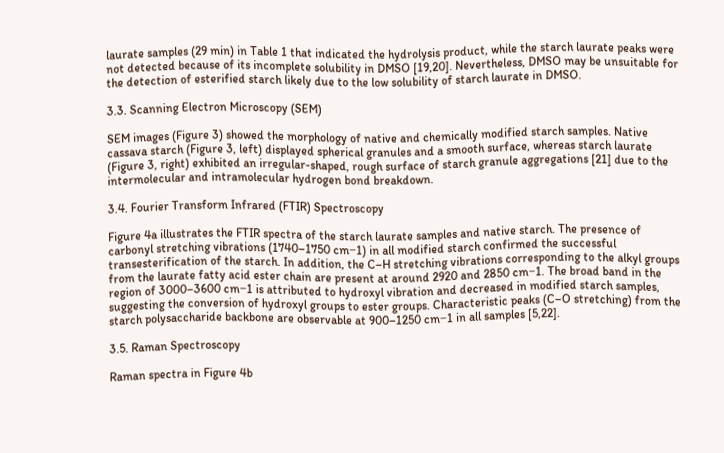laurate samples (29 min) in Table 1 that indicated the hydrolysis product, while the starch laurate peaks were not detected because of its incomplete solubility in DMSO [19,20]. Nevertheless, DMSO may be unsuitable for the detection of esterified starch likely due to the low solubility of starch laurate in DMSO.

3.3. Scanning Electron Microscopy (SEM)

SEM images (Figure 3) showed the morphology of native and chemically modified starch samples. Native cassava starch (Figure 3, left) displayed spherical granules and a smooth surface, whereas starch laurate (Figure 3, right) exhibited an irregular-shaped, rough surface of starch granule aggregations [21] due to the intermolecular and intramolecular hydrogen bond breakdown.

3.4. Fourier Transform Infrared (FTIR) Spectroscopy

Figure 4a illustrates the FTIR spectra of the starch laurate samples and native starch. The presence of carbonyl stretching vibrations (1740–1750 cm−1) in all modified starch confirmed the successful transesterification of the starch. In addition, the C–H stretching vibrations corresponding to the alkyl groups from the laurate fatty acid ester chain are present at around 2920 and 2850 cm−1. The broad band in the region of 3000–3600 cm−1 is attributed to hydroxyl vibration and decreased in modified starch samples, suggesting the conversion of hydroxyl groups to ester groups. Characteristic peaks (C–O stretching) from the starch polysaccharide backbone are observable at 900–1250 cm−1 in all samples [5,22].

3.5. Raman Spectroscopy

Raman spectra in Figure 4b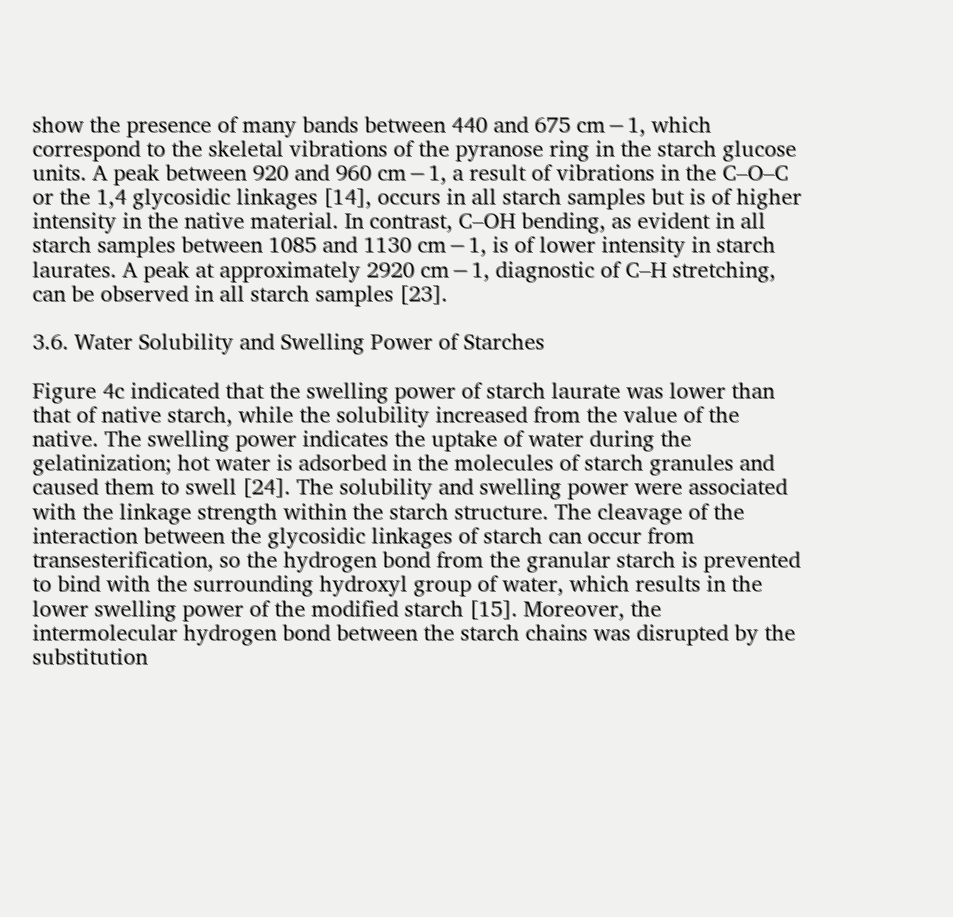show the presence of many bands between 440 and 675 cm−1, which correspond to the skeletal vibrations of the pyranose ring in the starch glucose units. A peak between 920 and 960 cm−1, a result of vibrations in the C–O–C or the 1,4 glycosidic linkages [14], occurs in all starch samples but is of higher intensity in the native material. In contrast, C–OH bending, as evident in all starch samples between 1085 and 1130 cm−1, is of lower intensity in starch laurates. A peak at approximately 2920 cm−1, diagnostic of C–H stretching, can be observed in all starch samples [23].

3.6. Water Solubility and Swelling Power of Starches

Figure 4c indicated that the swelling power of starch laurate was lower than that of native starch, while the solubility increased from the value of the native. The swelling power indicates the uptake of water during the gelatinization; hot water is adsorbed in the molecules of starch granules and caused them to swell [24]. The solubility and swelling power were associated with the linkage strength within the starch structure. The cleavage of the interaction between the glycosidic linkages of starch can occur from transesterification, so the hydrogen bond from the granular starch is prevented to bind with the surrounding hydroxyl group of water, which results in the lower swelling power of the modified starch [15]. Moreover, the intermolecular hydrogen bond between the starch chains was disrupted by the substitution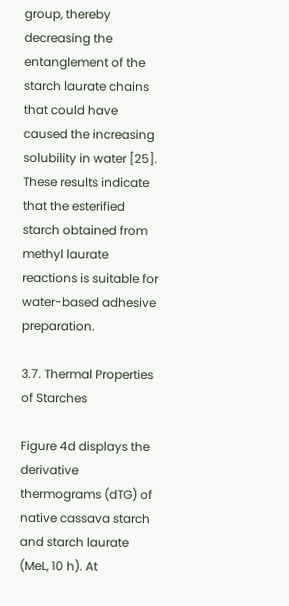group, thereby decreasing the entanglement of the starch laurate chains that could have caused the increasing solubility in water [25]. These results indicate that the esterified starch obtained from methyl laurate reactions is suitable for water-based adhesive preparation.

3.7. Thermal Properties of Starches

Figure 4d displays the derivative thermograms (dTG) of native cassava starch and starch laurate (MeL, 10 h). At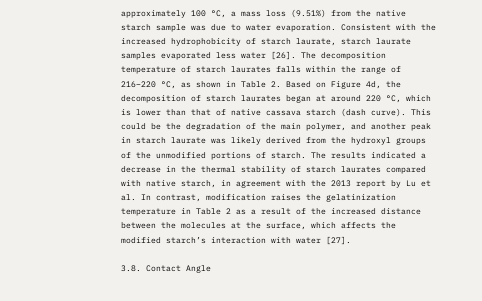approximately 100 °C, a mass loss (9.51%) from the native starch sample was due to water evaporation. Consistent with the increased hydrophobicity of starch laurate, starch laurate samples evaporated less water [26]. The decomposition temperature of starch laurates falls within the range of 216–220 °C, as shown in Table 2. Based on Figure 4d, the decomposition of starch laurates began at around 220 °C, which is lower than that of native cassava starch (dash curve). This could be the degradation of the main polymer, and another peak in starch laurate was likely derived from the hydroxyl groups of the unmodified portions of starch. The results indicated a decrease in the thermal stability of starch laurates compared with native starch, in agreement with the 2013 report by Lu et al. In contrast, modification raises the gelatinization temperature in Table 2 as a result of the increased distance between the molecules at the surface, which affects the modified starch’s interaction with water [27].

3.8. Contact Angle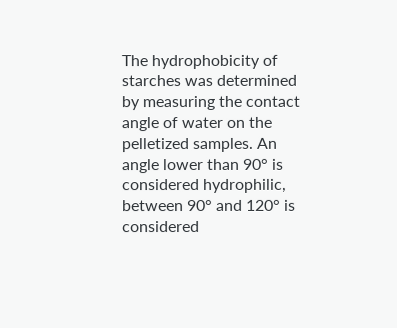The hydrophobicity of starches was determined by measuring the contact angle of water on the pelletized samples. An angle lower than 90° is considered hydrophilic, between 90° and 120° is considered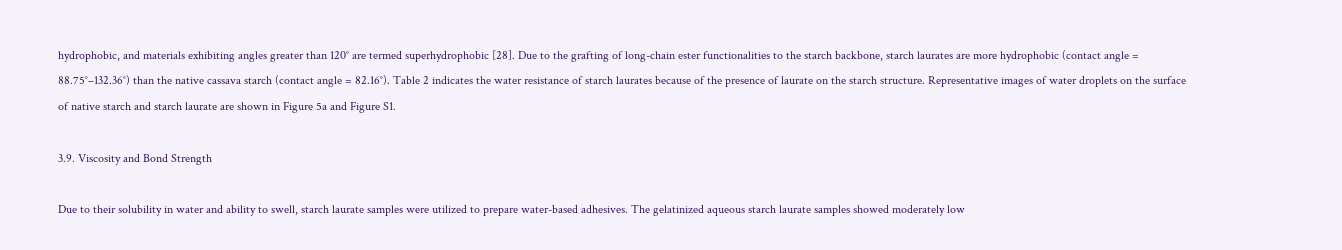hydrophobic, and materials exhibiting angles greater than 120° are termed superhydrophobic [28]. Due to the grafting of long-chain ester functionalities to the starch backbone, starch laurates are more hydrophobic (contact angle = 88.75°–132.36°) than the native cassava starch (contact angle = 82.16°). Table 2 indicates the water resistance of starch laurates because of the presence of laurate on the starch structure. Representative images of water droplets on the surface of native starch and starch laurate are shown in Figure 5a and Figure S1.

3.9. Viscosity and Bond Strength

Due to their solubility in water and ability to swell, starch laurate samples were utilized to prepare water-based adhesives. The gelatinized aqueous starch laurate samples showed moderately low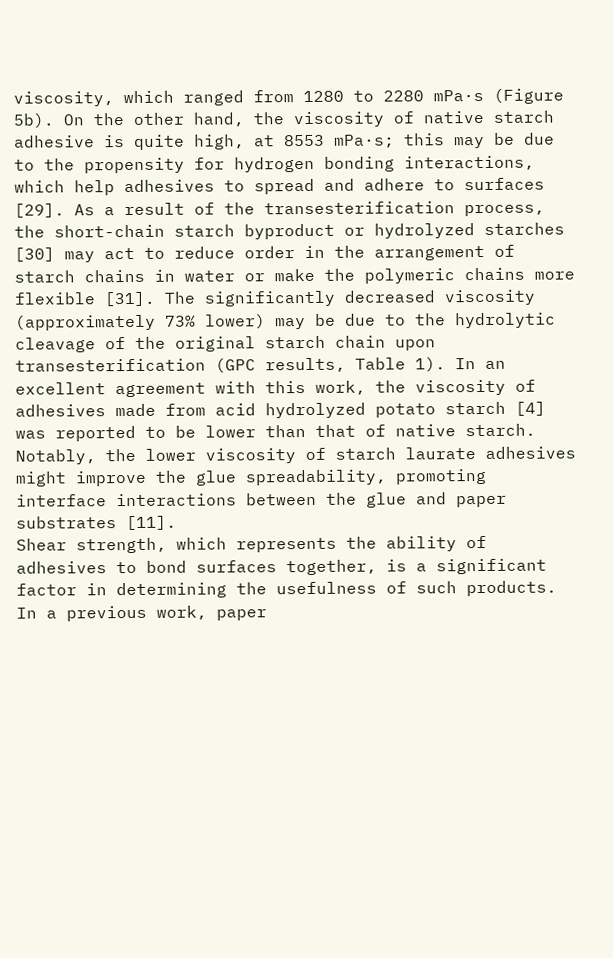viscosity, which ranged from 1280 to 2280 mPa·s (Figure 5b). On the other hand, the viscosity of native starch adhesive is quite high, at 8553 mPa·s; this may be due to the propensity for hydrogen bonding interactions, which help adhesives to spread and adhere to surfaces [29]. As a result of the transesterification process, the short-chain starch byproduct or hydrolyzed starches [30] may act to reduce order in the arrangement of starch chains in water or make the polymeric chains more flexible [31]. The significantly decreased viscosity (approximately 73% lower) may be due to the hydrolytic cleavage of the original starch chain upon transesterification (GPC results, Table 1). In an excellent agreement with this work, the viscosity of adhesives made from acid hydrolyzed potato starch [4] was reported to be lower than that of native starch. Notably, the lower viscosity of starch laurate adhesives might improve the glue spreadability, promoting interface interactions between the glue and paper substrates [11].
Shear strength, which represents the ability of adhesives to bond surfaces together, is a significant factor in determining the usefulness of such products. In a previous work, paper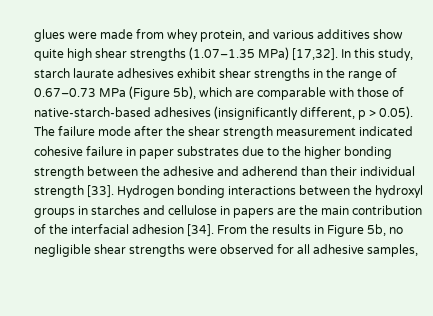glues were made from whey protein, and various additives show quite high shear strengths (1.07–1.35 MPa) [17,32]. In this study, starch laurate adhesives exhibit shear strengths in the range of 0.67–0.73 MPa (Figure 5b), which are comparable with those of native-starch-based adhesives (insignificantly different, p > 0.05). The failure mode after the shear strength measurement indicated cohesive failure in paper substrates due to the higher bonding strength between the adhesive and adherend than their individual strength [33]. Hydrogen bonding interactions between the hydroxyl groups in starches and cellulose in papers are the main contribution of the interfacial adhesion [34]. From the results in Figure 5b, no negligible shear strengths were observed for all adhesive samples,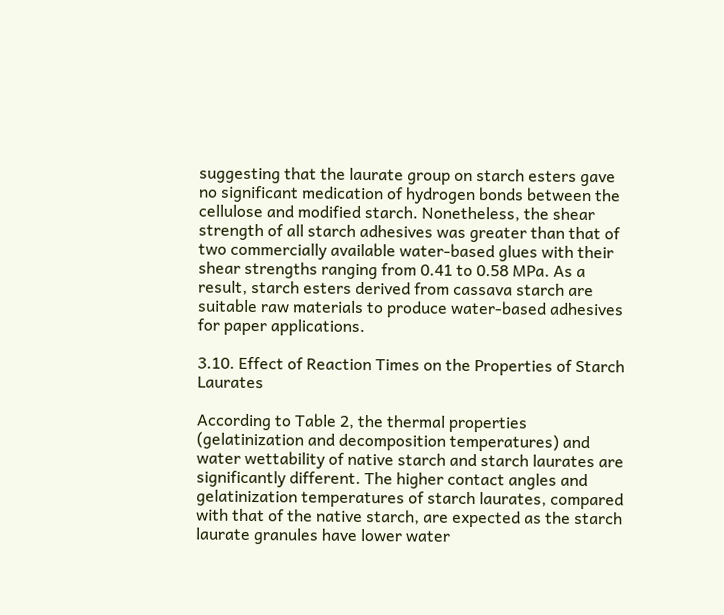suggesting that the laurate group on starch esters gave no significant medication of hydrogen bonds between the cellulose and modified starch. Nonetheless, the shear strength of all starch adhesives was greater than that of two commercially available water-based glues with their shear strengths ranging from 0.41 to 0.58 MPa. As a result, starch esters derived from cassava starch are suitable raw materials to produce water-based adhesives for paper applications.

3.10. Effect of Reaction Times on the Properties of Starch Laurates

According to Table 2, the thermal properties (gelatinization and decomposition temperatures) and water wettability of native starch and starch laurates are significantly different. The higher contact angles and gelatinization temperatures of starch laurates, compared with that of the native starch, are expected as the starch laurate granules have lower water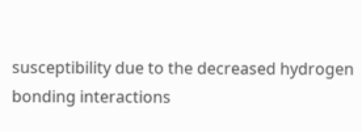susceptibility due to the decreased hydrogen bonding interactions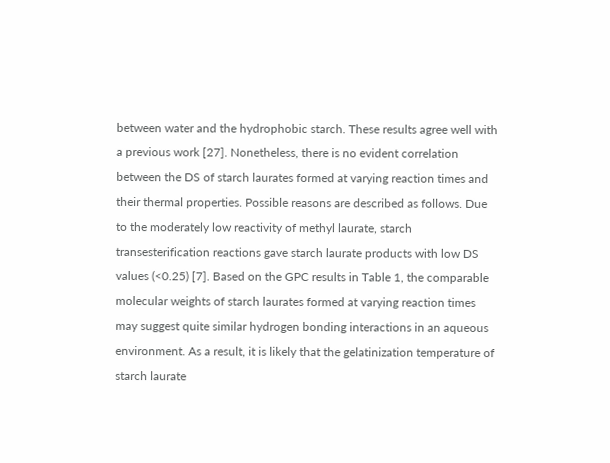between water and the hydrophobic starch. These results agree well with a previous work [27]. Nonetheless, there is no evident correlation between the DS of starch laurates formed at varying reaction times and their thermal properties. Possible reasons are described as follows. Due to the moderately low reactivity of methyl laurate, starch transesterification reactions gave starch laurate products with low DS values (<0.25) [7]. Based on the GPC results in Table 1, the comparable molecular weights of starch laurates formed at varying reaction times may suggest quite similar hydrogen bonding interactions in an aqueous environment. As a result, it is likely that the gelatinization temperature of starch laurate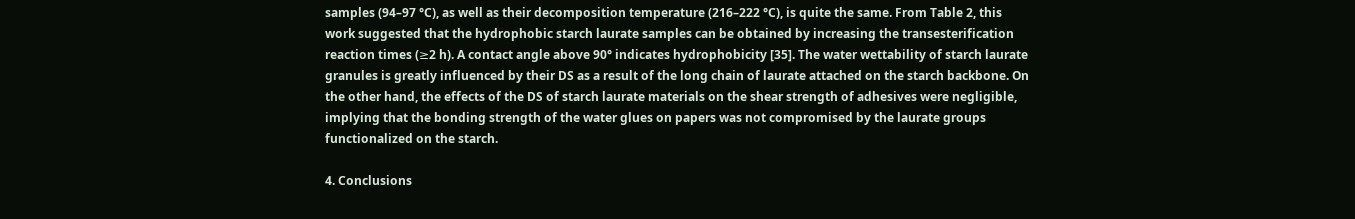samples (94–97 °C), as well as their decomposition temperature (216–222 °C), is quite the same. From Table 2, this work suggested that the hydrophobic starch laurate samples can be obtained by increasing the transesterification reaction times (≥2 h). A contact angle above 90° indicates hydrophobicity [35]. The water wettability of starch laurate granules is greatly influenced by their DS as a result of the long chain of laurate attached on the starch backbone. On the other hand, the effects of the DS of starch laurate materials on the shear strength of adhesives were negligible, implying that the bonding strength of the water glues on papers was not compromised by the laurate groups functionalized on the starch.

4. Conclusions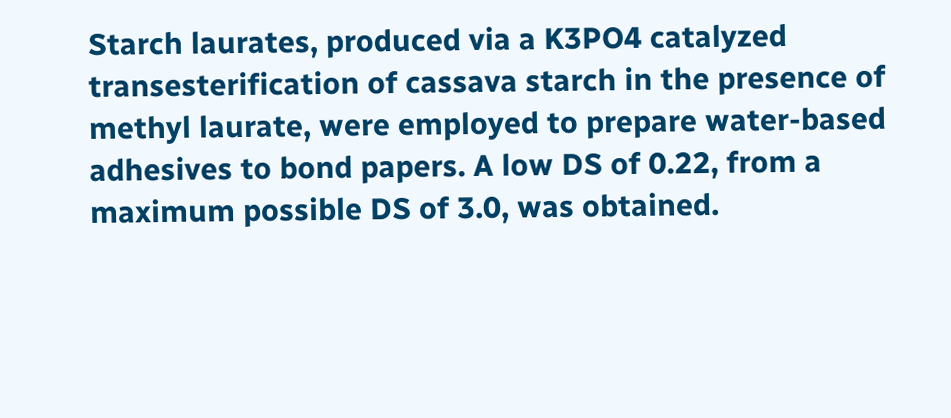Starch laurates, produced via a K3PO4 catalyzed transesterification of cassava starch in the presence of methyl laurate, were employed to prepare water-based adhesives to bond papers. A low DS of 0.22, from a maximum possible DS of 3.0, was obtained.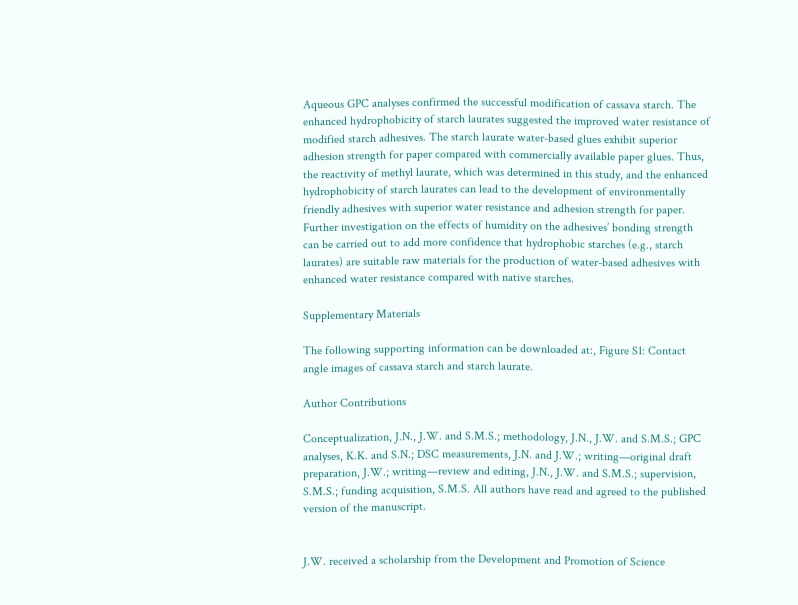Aqueous GPC analyses confirmed the successful modification of cassava starch. The enhanced hydrophobicity of starch laurates suggested the improved water resistance of modified starch adhesives. The starch laurate water-based glues exhibit superior adhesion strength for paper compared with commercially available paper glues. Thus, the reactivity of methyl laurate, which was determined in this study, and the enhanced hydrophobicity of starch laurates can lead to the development of environmentally friendly adhesives with superior water resistance and adhesion strength for paper. Further investigation on the effects of humidity on the adhesives’ bonding strength can be carried out to add more confidence that hydrophobic starches (e.g., starch laurates) are suitable raw materials for the production of water-based adhesives with enhanced water resistance compared with native starches.

Supplementary Materials

The following supporting information can be downloaded at:, Figure S1: Contact angle images of cassava starch and starch laurate.

Author Contributions

Conceptualization, J.N., J.W. and S.M.S.; methodology, J.N., J.W. and S.M.S.; GPC analyses, K.K. and S.N.; DSC measurements, J.N. and J.W.; writing—original draft preparation, J.W.; writing—review and editing, J.N., J.W. and S.M.S.; supervision, S.M.S.; funding acquisition, S.M.S. All authors have read and agreed to the published version of the manuscript.


J.W. received a scholarship from the Development and Promotion of Science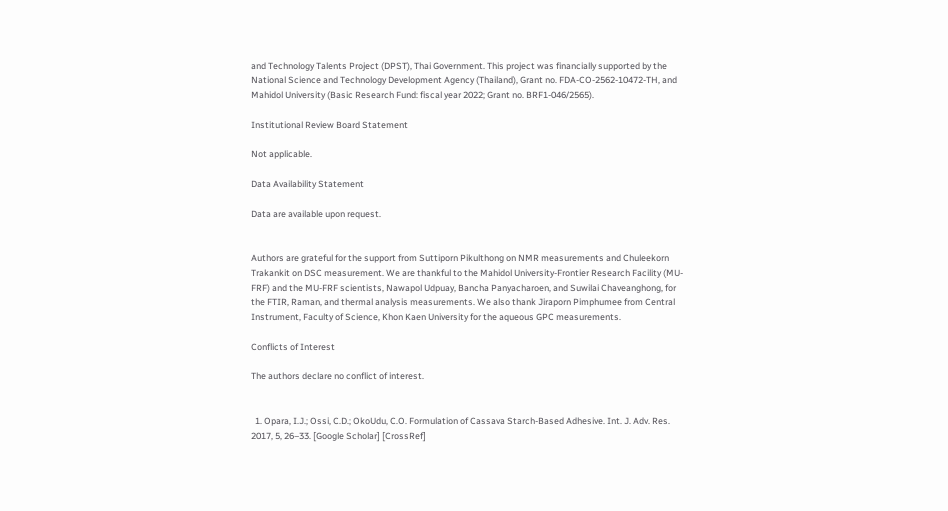and Technology Talents Project (DPST), Thai Government. This project was financially supported by the National Science and Technology Development Agency (Thailand), Grant no. FDA-CO-2562-10472-TH, and Mahidol University (Basic Research Fund: fiscal year 2022; Grant no. BRF1-046/2565).

Institutional Review Board Statement

Not applicable.

Data Availability Statement

Data are available upon request.


Authors are grateful for the support from Suttiporn Pikulthong on NMR measurements and Chuleekorn Trakankit on DSC measurement. We are thankful to the Mahidol University-Frontier Research Facility (MU-FRF) and the MU-FRF scientists, Nawapol Udpuay, Bancha Panyacharoen, and Suwilai Chaveanghong, for the FTIR, Raman, and thermal analysis measurements. We also thank Jiraporn Pimphumee from Central Instrument, Faculty of Science, Khon Kaen University for the aqueous GPC measurements.

Conflicts of Interest

The authors declare no conflict of interest.


  1. Opara, I.J.; Ossi, C.D.; OkoUdu, C.O. Formulation of Cassava Starch-Based Adhesive. Int. J. Adv. Res. 2017, 5, 26–33. [Google Scholar] [CrossRef]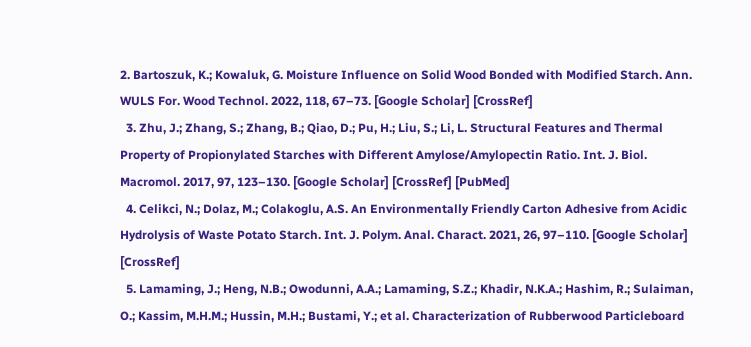2. Bartoszuk, K.; Kowaluk, G. Moisture Influence on Solid Wood Bonded with Modified Starch. Ann. WULS For. Wood Technol. 2022, 118, 67–73. [Google Scholar] [CrossRef]
  3. Zhu, J.; Zhang, S.; Zhang, B.; Qiao, D.; Pu, H.; Liu, S.; Li, L. Structural Features and Thermal Property of Propionylated Starches with Different Amylose/Amylopectin Ratio. Int. J. Biol. Macromol. 2017, 97, 123–130. [Google Scholar] [CrossRef] [PubMed]
  4. Celikci, N.; Dolaz, M.; Colakoglu, A.S. An Environmentally Friendly Carton Adhesive from Acidic Hydrolysis of Waste Potato Starch. Int. J. Polym. Anal. Charact. 2021, 26, 97–110. [Google Scholar] [CrossRef]
  5. Lamaming, J.; Heng, N.B.; Owodunni, A.A.; Lamaming, S.Z.; Khadir, N.K.A.; Hashim, R.; Sulaiman, O.; Kassim, M.H.M.; Hussin, M.H.; Bustami, Y.; et al. Characterization of Rubberwood Particleboard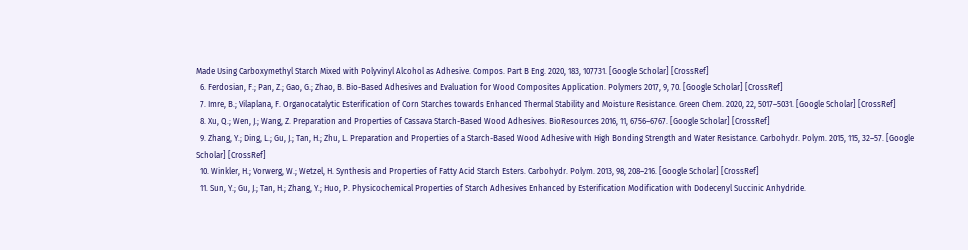Made Using Carboxymethyl Starch Mixed with Polyvinyl Alcohol as Adhesive. Compos. Part B Eng. 2020, 183, 107731. [Google Scholar] [CrossRef]
  6. Ferdosian, F.; Pan, Z.; Gao, G.; Zhao, B. Bio-Based Adhesives and Evaluation for Wood Composites Application. Polymers 2017, 9, 70. [Google Scholar] [CrossRef]
  7. Imre, B.; Vilaplana, F. Organocatalytic Esterification of Corn Starches towards Enhanced Thermal Stability and Moisture Resistance. Green Chem. 2020, 22, 5017–5031. [Google Scholar] [CrossRef]
  8. Xu, Q.; Wen, J.; Wang, Z. Preparation and Properties of Cassava Starch-Based Wood Adhesives. BioResources 2016, 11, 6756–6767. [Google Scholar] [CrossRef]
  9. Zhang, Y.; Ding, L.; Gu, J.; Tan, H.; Zhu, L. Preparation and Properties of a Starch-Based Wood Adhesive with High Bonding Strength and Water Resistance. Carbohydr. Polym. 2015, 115, 32–57. [Google Scholar] [CrossRef]
  10. Winkler, H.; Vorwerg, W.; Wetzel, H. Synthesis and Properties of Fatty Acid Starch Esters. Carbohydr. Polym. 2013, 98, 208–216. [Google Scholar] [CrossRef]
  11. Sun, Y.; Gu, J.; Tan, H.; Zhang, Y.; Huo, P. Physicochemical Properties of Starch Adhesives Enhanced by Esterification Modification with Dodecenyl Succinic Anhydride.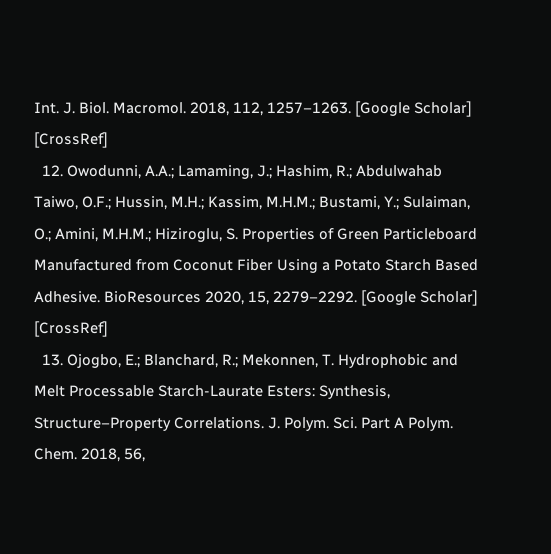Int. J. Biol. Macromol. 2018, 112, 1257–1263. [Google Scholar] [CrossRef]
  12. Owodunni, A.A.; Lamaming, J.; Hashim, R.; Abdulwahab Taiwo, O.F.; Hussin, M.H.; Kassim, M.H.M.; Bustami, Y.; Sulaiman, O.; Amini, M.H.M.; Hiziroglu, S. Properties of Green Particleboard Manufactured from Coconut Fiber Using a Potato Starch Based Adhesive. BioResources 2020, 15, 2279–2292. [Google Scholar] [CrossRef]
  13. Ojogbo, E.; Blanchard, R.; Mekonnen, T. Hydrophobic and Melt Processable Starch-Laurate Esters: Synthesis, Structure–Property Correlations. J. Polym. Sci. Part A Polym. Chem. 2018, 56,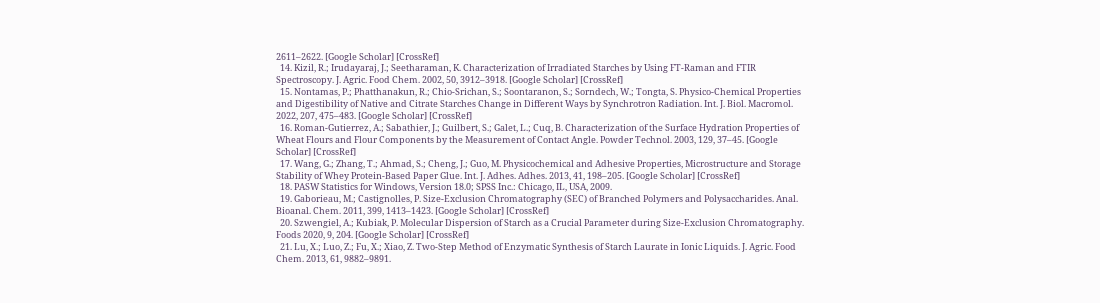2611–2622. [Google Scholar] [CrossRef]
  14. Kizil, R.; Irudayaraj, J.; Seetharaman, K. Characterization of Irradiated Starches by Using FT-Raman and FTIR Spectroscopy. J. Agric. Food Chem. 2002, 50, 3912–3918. [Google Scholar] [CrossRef]
  15. Nontamas, P.; Phatthanakun, R.; Chio-Srichan, S.; Soontaranon, S.; Sorndech, W.; Tongta, S. Physico-Chemical Properties and Digestibility of Native and Citrate Starches Change in Different Ways by Synchrotron Radiation. Int. J. Biol. Macromol. 2022, 207, 475–483. [Google Scholar] [CrossRef]
  16. Roman-Gutierrez, A.; Sabathier, J.; Guilbert, S.; Galet, L.; Cuq, B. Characterization of the Surface Hydration Properties of Wheat Flours and Flour Components by the Measurement of Contact Angle. Powder Technol. 2003, 129, 37–45. [Google Scholar] [CrossRef]
  17. Wang, G.; Zhang, T.; Ahmad, S.; Cheng, J.; Guo, M. Physicochemical and Adhesive Properties, Microstructure and Storage Stability of Whey Protein-Based Paper Glue. Int. J. Adhes. Adhes. 2013, 41, 198–205. [Google Scholar] [CrossRef]
  18. PASW Statistics for Windows, Version 18.0; SPSS Inc.: Chicago, IL, USA, 2009.
  19. Gaborieau, M.; Castignolles, P. Size-Exclusion Chromatography (SEC) of Branched Polymers and Polysaccharides. Anal. Bioanal. Chem. 2011, 399, 1413–1423. [Google Scholar] [CrossRef]
  20. Szwengiel, A.; Kubiak, P. Molecular Dispersion of Starch as a Crucial Parameter during Size-Exclusion Chromatography. Foods 2020, 9, 204. [Google Scholar] [CrossRef]
  21. Lu, X.; Luo, Z.; Fu, X.; Xiao, Z. Two-Step Method of Enzymatic Synthesis of Starch Laurate in Ionic Liquids. J. Agric. Food Chem. 2013, 61, 9882–9891.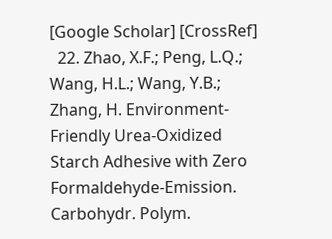[Google Scholar] [CrossRef]
  22. Zhao, X.F.; Peng, L.Q.; Wang, H.L.; Wang, Y.B.; Zhang, H. Environment-Friendly Urea-Oxidized Starch Adhesive with Zero Formaldehyde-Emission. Carbohydr. Polym.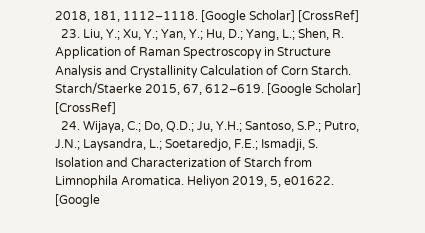2018, 181, 1112–1118. [Google Scholar] [CrossRef]
  23. Liu, Y.; Xu, Y.; Yan, Y.; Hu, D.; Yang, L.; Shen, R. Application of Raman Spectroscopy in Structure Analysis and Crystallinity Calculation of Corn Starch. Starch/Staerke 2015, 67, 612–619. [Google Scholar] [CrossRef]
  24. Wijaya, C.; Do, Q.D.; Ju, Y.H.; Santoso, S.P.; Putro, J.N.; Laysandra, L.; Soetaredjo, F.E.; Ismadji, S. Isolation and Characterization of Starch from Limnophila Aromatica. Heliyon 2019, 5, e01622. [Google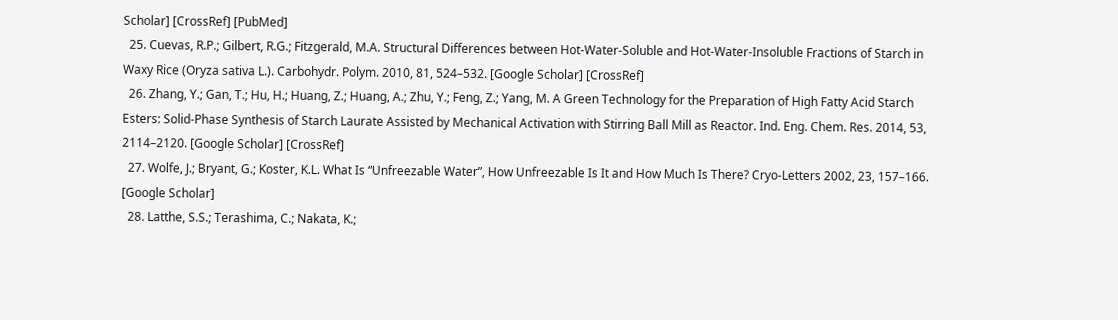Scholar] [CrossRef] [PubMed]
  25. Cuevas, R.P.; Gilbert, R.G.; Fitzgerald, M.A. Structural Differences between Hot-Water-Soluble and Hot-Water-Insoluble Fractions of Starch in Waxy Rice (Oryza sativa L.). Carbohydr. Polym. 2010, 81, 524–532. [Google Scholar] [CrossRef]
  26. Zhang, Y.; Gan, T.; Hu, H.; Huang, Z.; Huang, A.; Zhu, Y.; Feng, Z.; Yang, M. A Green Technology for the Preparation of High Fatty Acid Starch Esters: Solid-Phase Synthesis of Starch Laurate Assisted by Mechanical Activation with Stirring Ball Mill as Reactor. Ind. Eng. Chem. Res. 2014, 53, 2114–2120. [Google Scholar] [CrossRef]
  27. Wolfe, J.; Bryant, G.; Koster, K.L. What Is “Unfreezable Water”, How Unfreezable Is It and How Much Is There? Cryo-Letters 2002, 23, 157–166. [Google Scholar]
  28. Latthe, S.S.; Terashima, C.; Nakata, K.;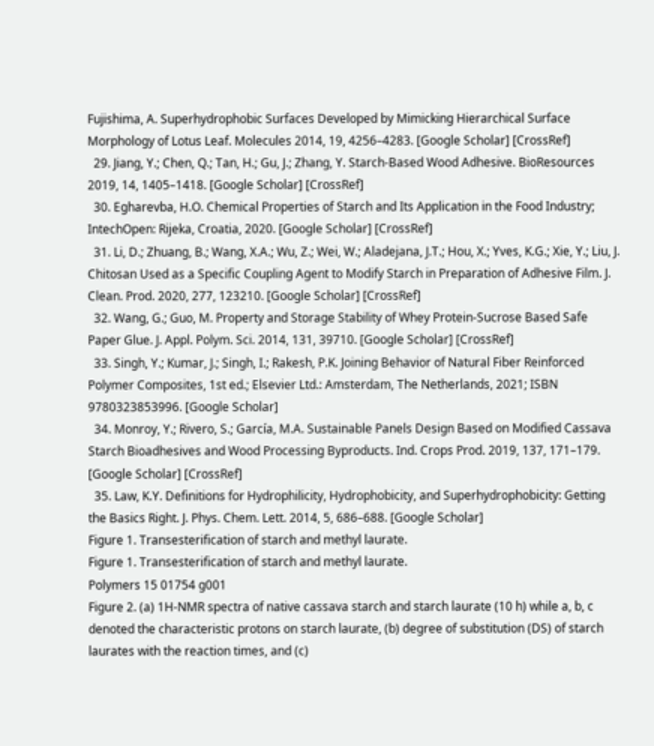Fujishima, A. Superhydrophobic Surfaces Developed by Mimicking Hierarchical Surface Morphology of Lotus Leaf. Molecules 2014, 19, 4256–4283. [Google Scholar] [CrossRef]
  29. Jiang, Y.; Chen, Q.; Tan, H.; Gu, J.; Zhang, Y. Starch-Based Wood Adhesive. BioResources 2019, 14, 1405–1418. [Google Scholar] [CrossRef]
  30. Egharevba, H.O. Chemical Properties of Starch and Its Application in the Food Industry; IntechOpen: Rijeka, Croatia, 2020. [Google Scholar] [CrossRef]
  31. Li, D.; Zhuang, B.; Wang, X.A.; Wu, Z.; Wei, W.; Aladejana, J.T.; Hou, X.; Yves, K.G.; Xie, Y.; Liu, J. Chitosan Used as a Specific Coupling Agent to Modify Starch in Preparation of Adhesive Film. J. Clean. Prod. 2020, 277, 123210. [Google Scholar] [CrossRef]
  32. Wang, G.; Guo, M. Property and Storage Stability of Whey Protein-Sucrose Based Safe Paper Glue. J. Appl. Polym. Sci. 2014, 131, 39710. [Google Scholar] [CrossRef]
  33. Singh, Y.; Kumar, J.; Singh, I.; Rakesh, P.K. Joining Behavior of Natural Fiber Reinforced Polymer Composites, 1st ed.; Elsevier Ltd.: Amsterdam, The Netherlands, 2021; ISBN 9780323853996. [Google Scholar]
  34. Monroy, Y.; Rivero, S.; García, M.A. Sustainable Panels Design Based on Modified Cassava Starch Bioadhesives and Wood Processing Byproducts. Ind. Crops Prod. 2019, 137, 171–179. [Google Scholar] [CrossRef]
  35. Law, K.Y. Definitions for Hydrophilicity, Hydrophobicity, and Superhydrophobicity: Getting the Basics Right. J. Phys. Chem. Lett. 2014, 5, 686–688. [Google Scholar]
Figure 1. Transesterification of starch and methyl laurate.
Figure 1. Transesterification of starch and methyl laurate.
Polymers 15 01754 g001
Figure 2. (a) 1H-NMR spectra of native cassava starch and starch laurate (10 h) while a, b, c denoted the characteristic protons on starch laurate, (b) degree of substitution (DS) of starch laurates with the reaction times, and (c)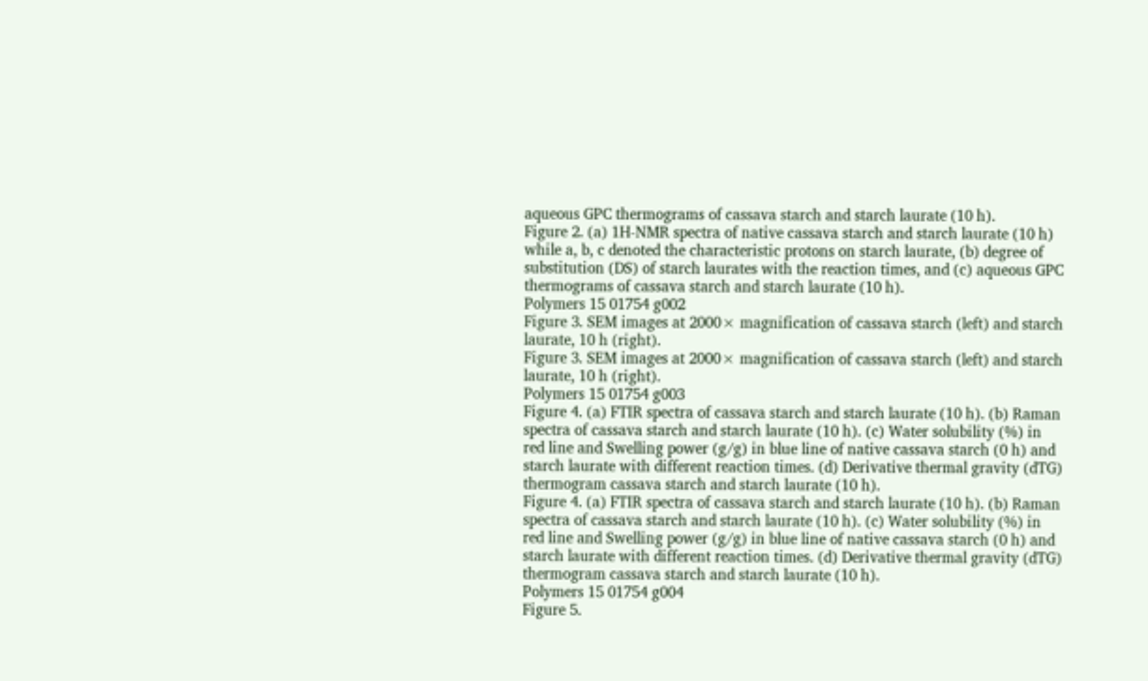aqueous GPC thermograms of cassava starch and starch laurate (10 h).
Figure 2. (a) 1H-NMR spectra of native cassava starch and starch laurate (10 h) while a, b, c denoted the characteristic protons on starch laurate, (b) degree of substitution (DS) of starch laurates with the reaction times, and (c) aqueous GPC thermograms of cassava starch and starch laurate (10 h).
Polymers 15 01754 g002
Figure 3. SEM images at 2000× magnification of cassava starch (left) and starch laurate, 10 h (right).
Figure 3. SEM images at 2000× magnification of cassava starch (left) and starch laurate, 10 h (right).
Polymers 15 01754 g003
Figure 4. (a) FTIR spectra of cassava starch and starch laurate (10 h). (b) Raman spectra of cassava starch and starch laurate (10 h). (c) Water solubility (%) in red line and Swelling power (g/g) in blue line of native cassava starch (0 h) and starch laurate with different reaction times. (d) Derivative thermal gravity (dTG) thermogram cassava starch and starch laurate (10 h).
Figure 4. (a) FTIR spectra of cassava starch and starch laurate (10 h). (b) Raman spectra of cassava starch and starch laurate (10 h). (c) Water solubility (%) in red line and Swelling power (g/g) in blue line of native cassava starch (0 h) and starch laurate with different reaction times. (d) Derivative thermal gravity (dTG) thermogram cassava starch and starch laurate (10 h).
Polymers 15 01754 g004
Figure 5.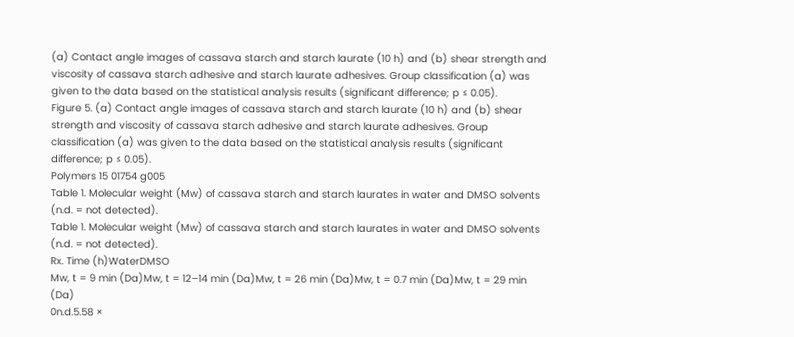(a) Contact angle images of cassava starch and starch laurate (10 h) and (b) shear strength and viscosity of cassava starch adhesive and starch laurate adhesives. Group classification (a) was given to the data based on the statistical analysis results (significant difference; p ≤ 0.05).
Figure 5. (a) Contact angle images of cassava starch and starch laurate (10 h) and (b) shear strength and viscosity of cassava starch adhesive and starch laurate adhesives. Group classification (a) was given to the data based on the statistical analysis results (significant difference; p ≤ 0.05).
Polymers 15 01754 g005
Table 1. Molecular weight (Mw) of cassava starch and starch laurates in water and DMSO solvents (n.d. = not detected).
Table 1. Molecular weight (Mw) of cassava starch and starch laurates in water and DMSO solvents (n.d. = not detected).
Rx. Time (h)WaterDMSO
Mw, t = 9 min (Da)Mw, t = 12–14 min (Da)Mw, t = 26 min (Da)Mw, t = 0.7 min (Da)Mw, t = 29 min (Da)
0n.d.5.58 ×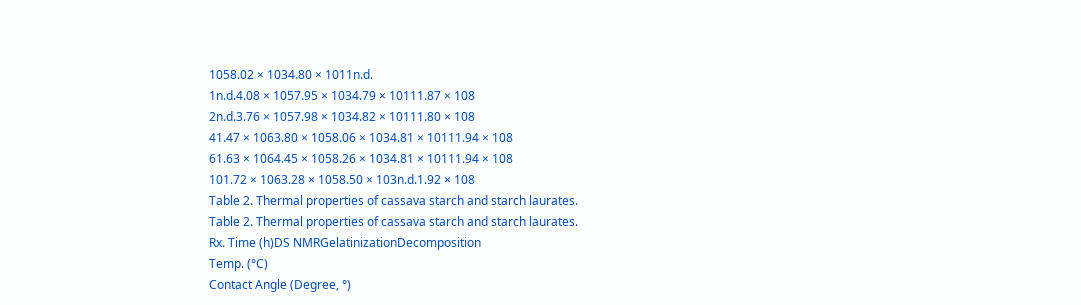1058.02 × 1034.80 × 1011n.d.
1n.d.4.08 × 1057.95 × 1034.79 × 10111.87 × 108
2n.d.3.76 × 1057.98 × 1034.82 × 10111.80 × 108
41.47 × 1063.80 × 1058.06 × 1034.81 × 10111.94 × 108
61.63 × 1064.45 × 1058.26 × 1034.81 × 10111.94 × 108
101.72 × 1063.28 × 1058.50 × 103n.d.1.92 × 108
Table 2. Thermal properties of cassava starch and starch laurates.
Table 2. Thermal properties of cassava starch and starch laurates.
Rx. Time (h)DS NMRGelatinizationDecomposition
Temp. (°C)
Contact Angle (Degree, °)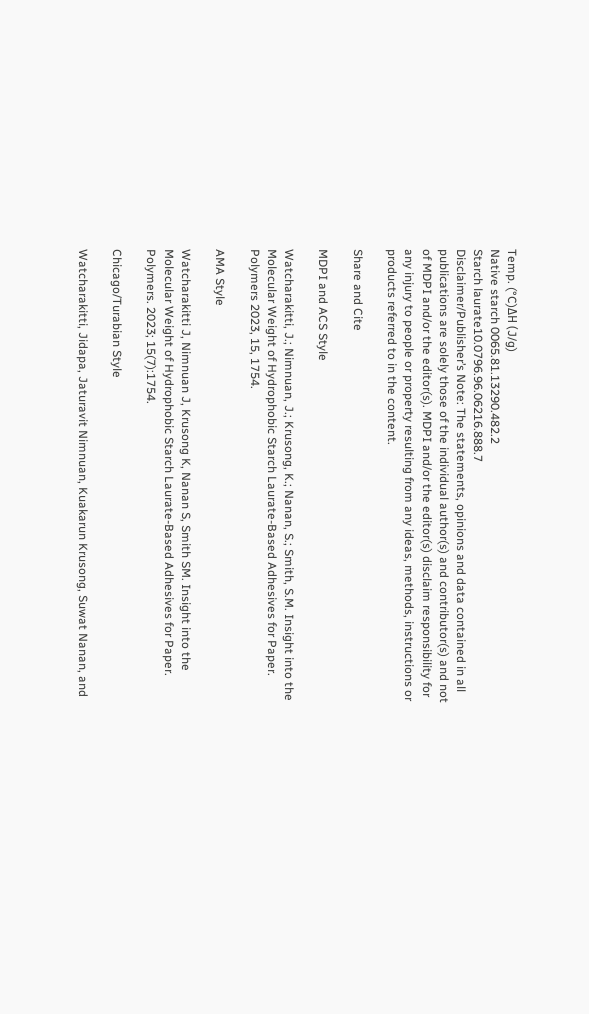Temp. (°C)ΔH (J/g)
Native starch 0065.81.13290.482.2
Starch laurate10.0796.96.06216.888.7
Disclaimer/Publisher’s Note: The statements, opinions and data contained in all publications are solely those of the individual author(s) and contributor(s) and not of MDPI and/or the editor(s). MDPI and/or the editor(s) disclaim responsibility for any injury to people or property resulting from any ideas, methods, instructions or products referred to in the content.

Share and Cite

MDPI and ACS Style

Watcharakitti, J.; Nimnuan, J.; Krusong, K.; Nanan, S.; Smith, S.M. Insight into the Molecular Weight of Hydrophobic Starch Laurate-Based Adhesives for Paper. Polymers 2023, 15, 1754.

AMA Style

Watcharakitti J, Nimnuan J, Krusong K, Nanan S, Smith SM. Insight into the Molecular Weight of Hydrophobic Starch Laurate-Based Adhesives for Paper. Polymers. 2023; 15(7):1754.

Chicago/Turabian Style

Watcharakitti, Jidapa, Jaturavit Nimnuan, Kuakarun Krusong, Suwat Nanan, and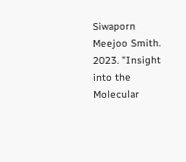Siwaporn Meejoo Smith. 2023. "Insight into the Molecular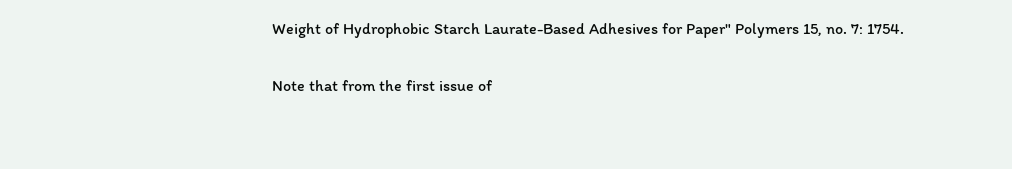Weight of Hydrophobic Starch Laurate-Based Adhesives for Paper" Polymers 15, no. 7: 1754.

Note that from the first issue of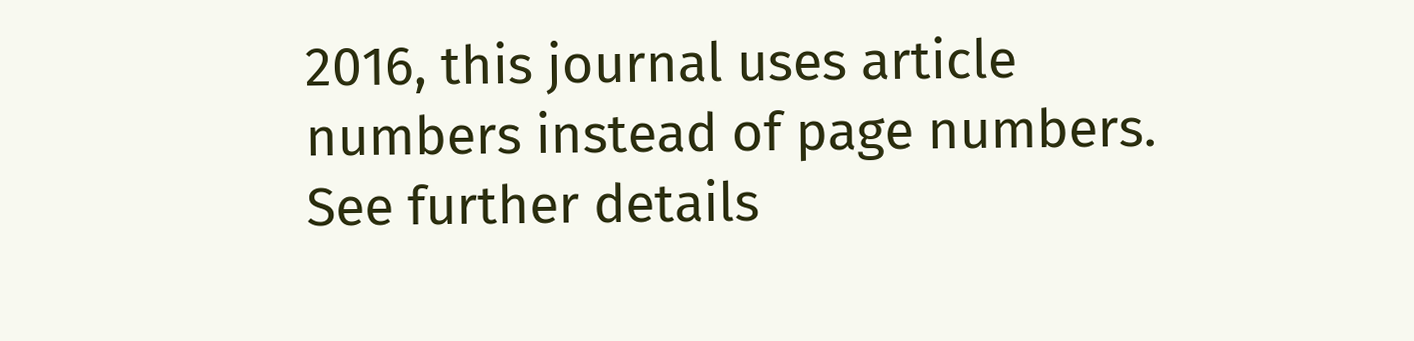2016, this journal uses article numbers instead of page numbers. See further details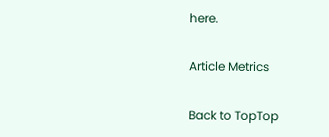here.

Article Metrics

Back to TopTop